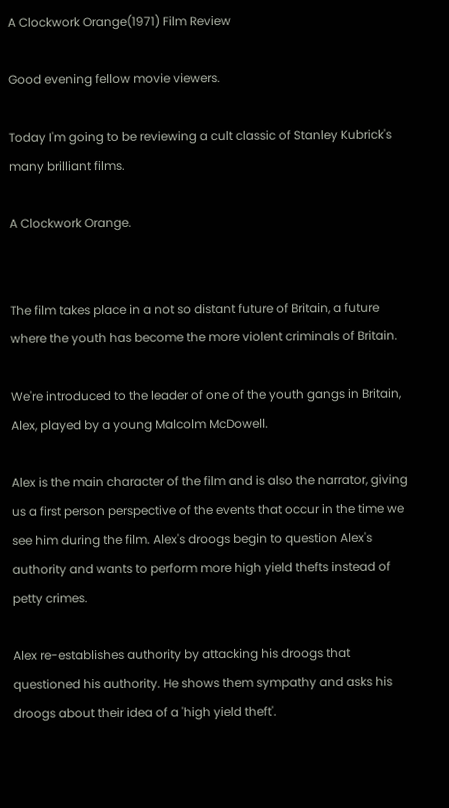A Clockwork Orange(1971) Film Review

Good evening fellow movie viewers.

Today I'm going to be reviewing a cult classic of Stanley Kubrick's many brilliant films.

A Clockwork Orange.


The film takes place in a not so distant future of Britain, a future where the youth has become the more violent criminals of Britain.

We're introduced to the leader of one of the youth gangs in Britain, Alex, played by a young Malcolm McDowell.

Alex is the main character of the film and is also the narrator, giving us a first person perspective of the events that occur in the time we see him during the film. Alex's droogs begin to question Alex's authority and wants to perform more high yield thefts instead of petty crimes.

Alex re-establishes authority by attacking his droogs that questioned his authority. He shows them sympathy and asks his droogs about their idea of a 'high yield theft'.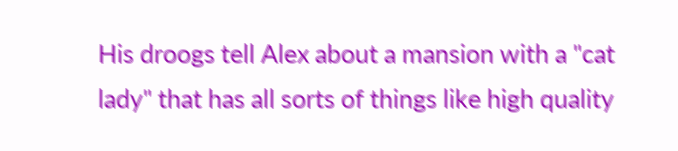His droogs tell Alex about a mansion with a "cat lady" that has all sorts of things like high quality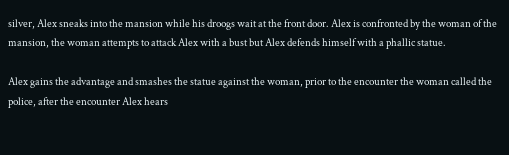silver, Alex sneaks into the mansion while his droogs wait at the front door. Alex is confronted by the woman of the mansion, the woman attempts to attack Alex with a bust but Alex defends himself with a phallic statue.

Alex gains the advantage and smashes the statue against the woman, prior to the encounter the woman called the police, after the encounter Alex hears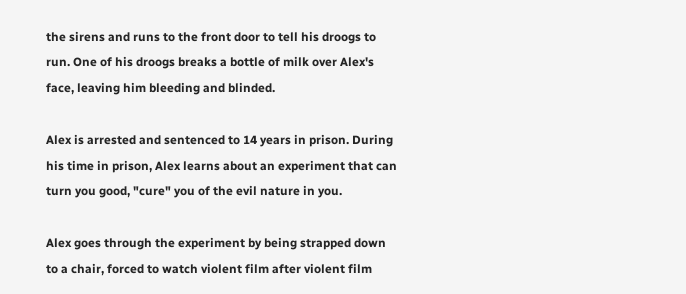the sirens and runs to the front door to tell his droogs to run. One of his droogs breaks a bottle of milk over Alex's face, leaving him bleeding and blinded.

Alex is arrested and sentenced to 14 years in prison. During his time in prison, Alex learns about an experiment that can turn you good, "cure" you of the evil nature in you.

Alex goes through the experiment by being strapped down to a chair, forced to watch violent film after violent film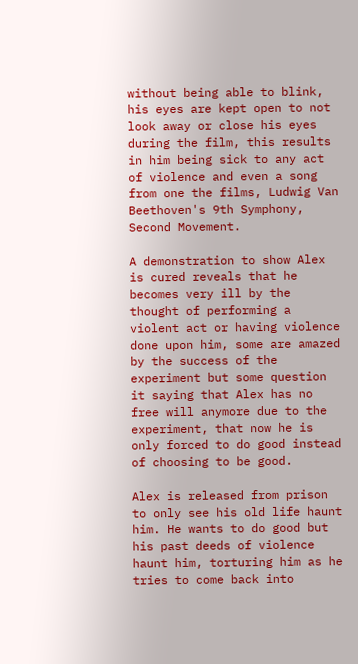without being able to blink, his eyes are kept open to not look away or close his eyes during the film, this results in him being sick to any act of violence and even a song from one the films, Ludwig Van Beethoven's 9th Symphony, Second Movement.

A demonstration to show Alex is cured reveals that he becomes very ill by the thought of performing a violent act or having violence done upon him, some are amazed by the success of the experiment but some question it saying that Alex has no free will anymore due to the experiment, that now he is only forced to do good instead of choosing to be good.

Alex is released from prison to only see his old life haunt him. He wants to do good but his past deeds of violence haunt him, torturing him as he tries to come back into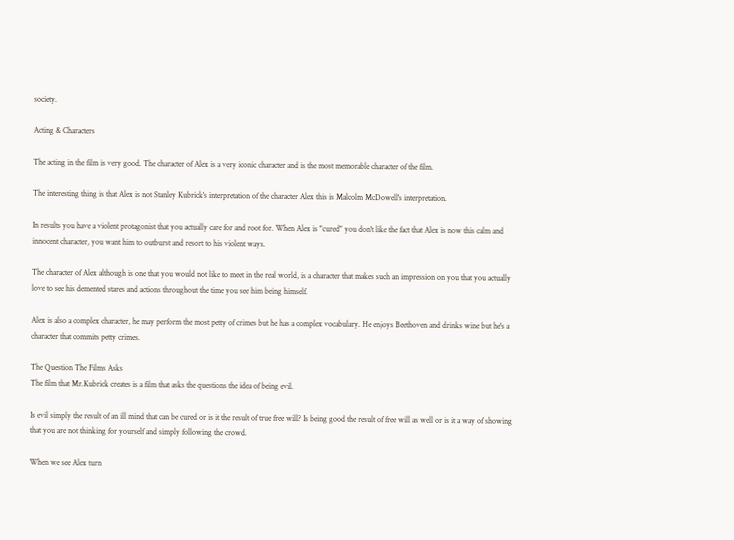society.

Acting & Characters

The acting in the film is very good. The character of Alex is a very iconic character and is the most memorable character of the film.

The interesting thing is that Alex is not Stanley Kubrick's interpretation of the character Alex this is Malcolm McDowell's interpretation.

In results you have a violent protagonist that you actually care for and root for. When Alex is "cured" you don't like the fact that Alex is now this calm and innocent character, you want him to outburst and resort to his violent ways.

The character of Alex although is one that you would not like to meet in the real world, is a character that makes such an impression on you that you actually love to see his demented stares and actions throughout the time you see him being himself.

Alex is also a complex character, he may perform the most petty of crimes but he has a complex vocabulary. He enjoys Beethoven and drinks wine but he's a character that commits petty crimes.

The Question The Films Asks
The film that Mr.Kubrick creates is a film that asks the questions the idea of being evil.

Is evil simply the result of an ill mind that can be cured or is it the result of true free will? Is being good the result of free will as well or is it a way of showing that you are not thinking for yourself and simply following the crowd.

When we see Alex turn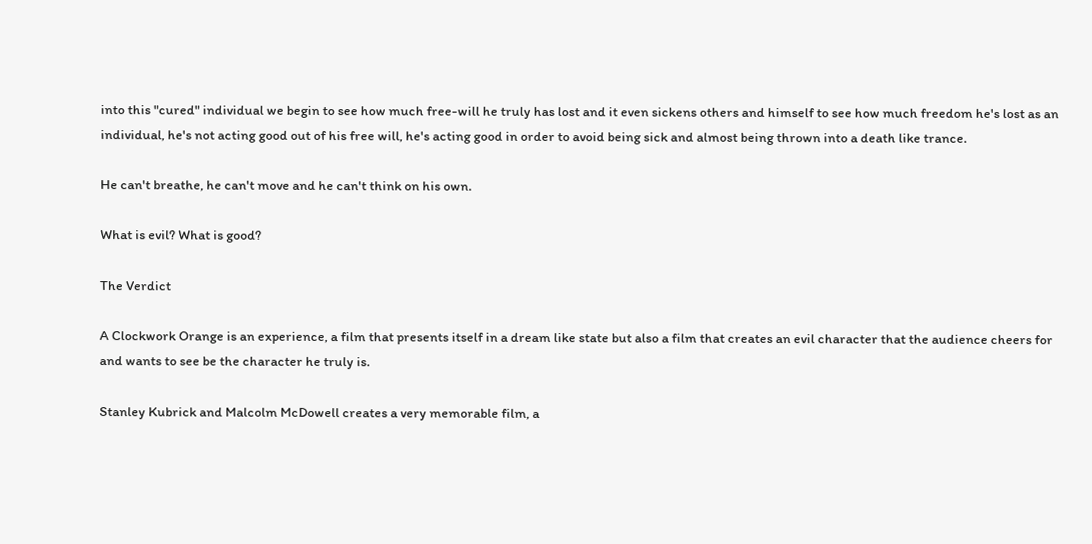into this "cured" individual we begin to see how much free-will he truly has lost and it even sickens others and himself to see how much freedom he's lost as an individual, he's not acting good out of his free will, he's acting good in order to avoid being sick and almost being thrown into a death like trance.

He can't breathe, he can't move and he can't think on his own.

What is evil? What is good?

The Verdict

A Clockwork Orange is an experience, a film that presents itself in a dream like state but also a film that creates an evil character that the audience cheers for and wants to see be the character he truly is.

Stanley Kubrick and Malcolm McDowell creates a very memorable film, a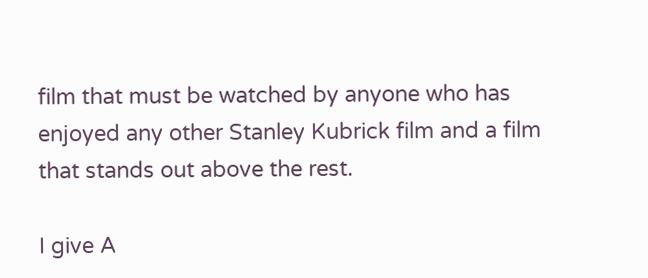film that must be watched by anyone who has enjoyed any other Stanley Kubrick film and a film that stands out above the rest.

I give A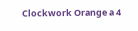Clockwork Orange a 4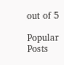out of 5

Popular Posts